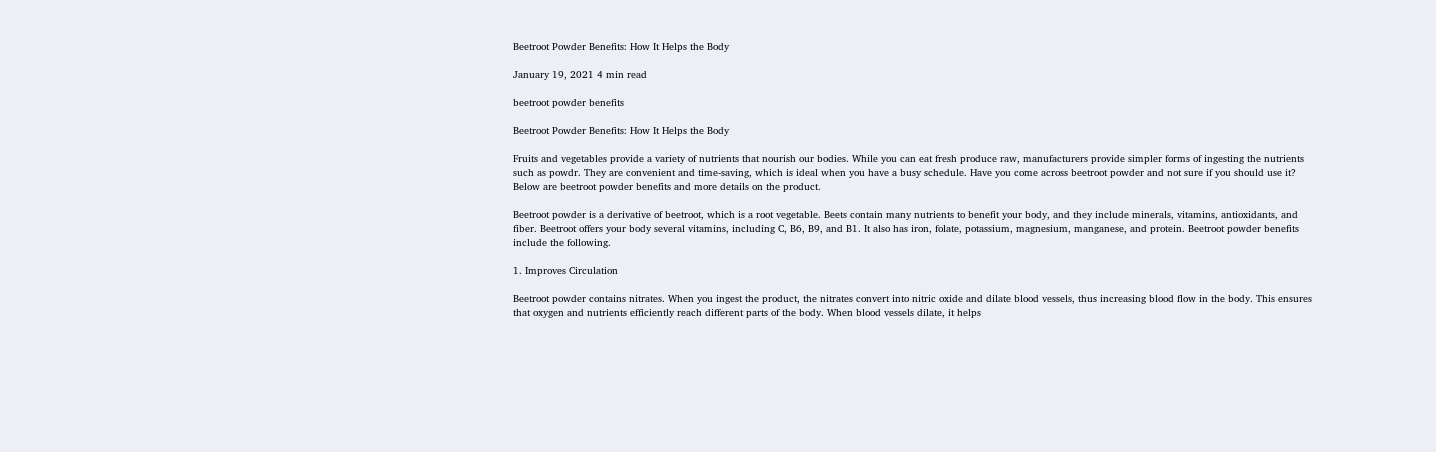Beetroot Powder Benefits: How It Helps the Body

January 19, 2021 4 min read

beetroot powder benefits

Beetroot Powder Benefits: How It Helps the Body

Fruits and vegetables provide a variety of nutrients that nourish our bodies. While you can eat fresh produce raw, manufacturers provide simpler forms of ingesting the nutrients such as powdr. They are convenient and time-saving, which is ideal when you have a busy schedule. Have you come across beetroot powder and not sure if you should use it? Below are beetroot powder benefits and more details on the product.

Beetroot powder is a derivative of beetroot, which is a root vegetable. Beets contain many nutrients to benefit your body, and they include minerals, vitamins, antioxidants, and fiber. Beetroot offers your body several vitamins, including C, B6, B9, and B1. It also has iron, folate, potassium, magnesium, manganese, and protein. Beetroot powder benefits include the following.

1. Improves Circulation

Beetroot powder contains nitrates. When you ingest the product, the nitrates convert into nitric oxide and dilate blood vessels, thus increasing blood flow in the body. This ensures that oxygen and nutrients efficiently reach different parts of the body. When blood vessels dilate, it helps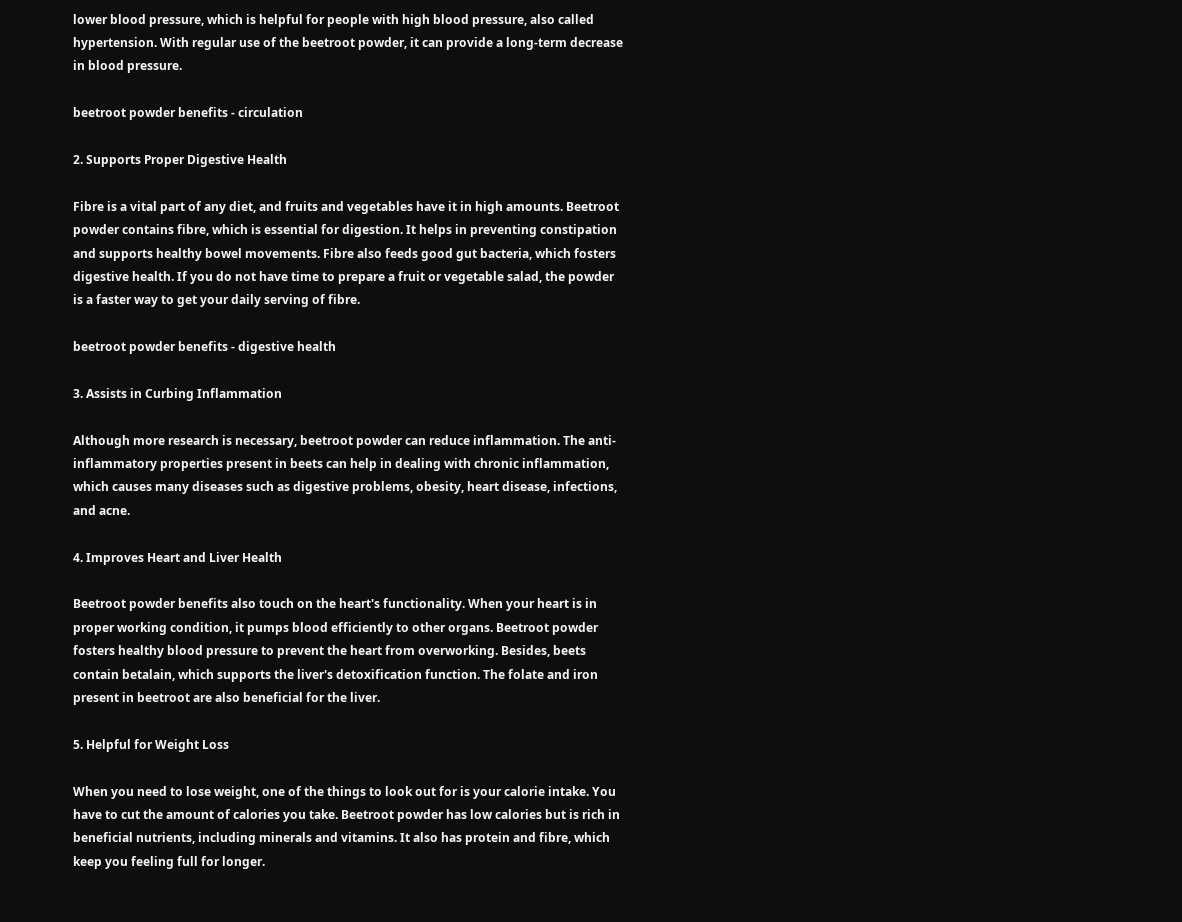lower blood pressure, which is helpful for people with high blood pressure, also called hypertension. With regular use of the beetroot powder, it can provide a long-term decrease in blood pressure.

beetroot powder benefits - circulation

2. Supports Proper Digestive Health

Fibre is a vital part of any diet, and fruits and vegetables have it in high amounts. Beetroot powder contains fibre, which is essential for digestion. It helps in preventing constipation and supports healthy bowel movements. Fibre also feeds good gut bacteria, which fosters digestive health. If you do not have time to prepare a fruit or vegetable salad, the powder is a faster way to get your daily serving of fibre.

beetroot powder benefits - digestive health

3. Assists in Curbing Inflammation

Although more research is necessary, beetroot powder can reduce inflammation. The anti-inflammatory properties present in beets can help in dealing with chronic inflammation, which causes many diseases such as digestive problems, obesity, heart disease, infections, and acne.

4. Improves Heart and Liver Health

Beetroot powder benefits also touch on the heart's functionality. When your heart is in proper working condition, it pumps blood efficiently to other organs. Beetroot powder fosters healthy blood pressure to prevent the heart from overworking. Besides, beets contain betalain, which supports the liver's detoxification function. The folate and iron present in beetroot are also beneficial for the liver.

5. Helpful for Weight Loss

When you need to lose weight, one of the things to look out for is your calorie intake. You have to cut the amount of calories you take. Beetroot powder has low calories but is rich in beneficial nutrients, including minerals and vitamins. It also has protein and fibre, which keep you feeling full for longer.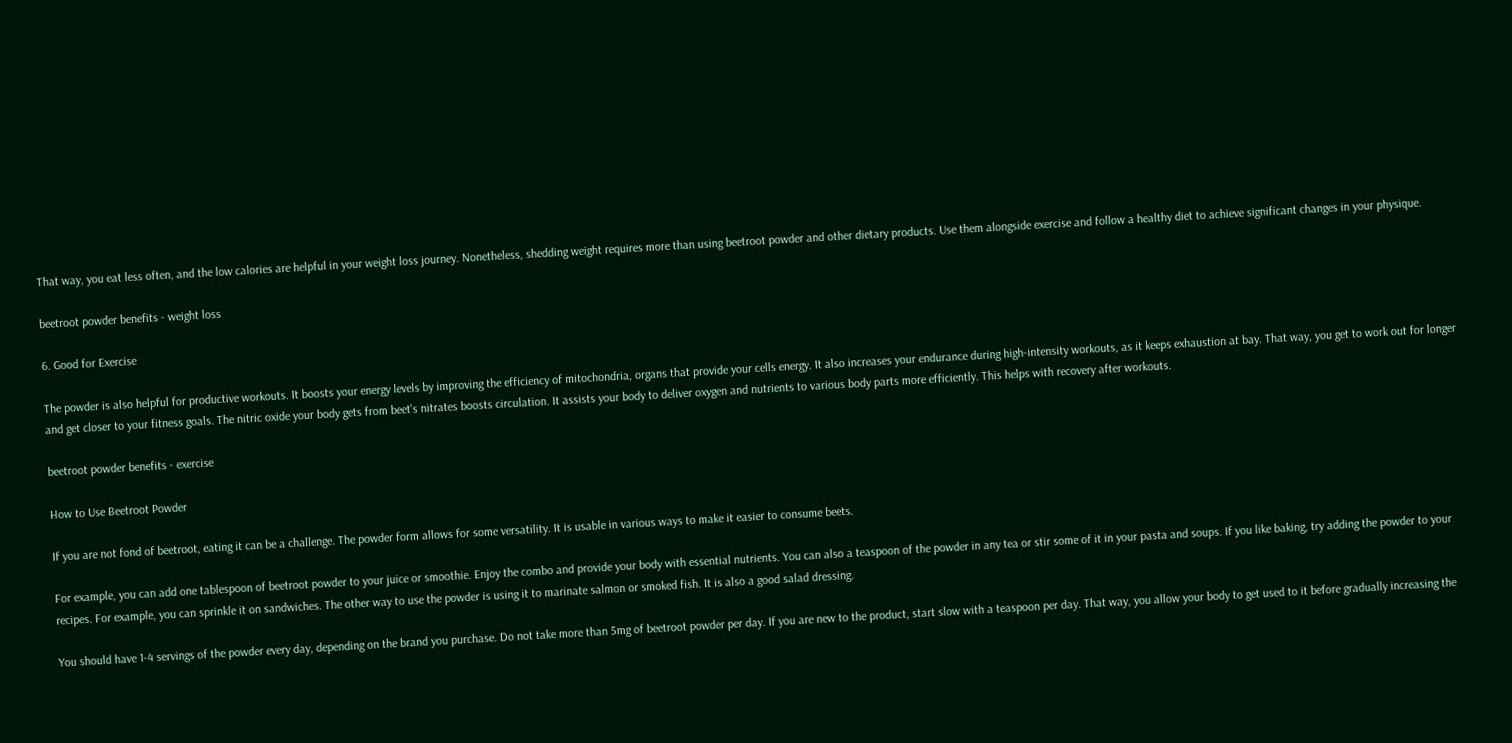That way, you eat less often, and the low calories are helpful in your weight loss journey. Nonetheless, shedding weight requires more than using beetroot powder and other dietary products. Use them alongside exercise and follow a healthy diet to achieve significant changes in your physique.

beetroot powder benefits - weight loss

6. Good for Exercise

The powder is also helpful for productive workouts. It boosts your energy levels by improving the efficiency of mitochondria, organs that provide your cells energy. It also increases your endurance during high-intensity workouts, as it keeps exhaustion at bay. That way, you get to work out for longer and get closer to your fitness goals. The nitric oxide your body gets from beet's nitrates boosts circulation. It assists your body to deliver oxygen and nutrients to various body parts more efficiently. This helps with recovery after workouts.

beetroot powder benefits - exercise

How to Use Beetroot Powder

If you are not fond of beetroot, eating it can be a challenge. The powder form allows for some versatility. It is usable in various ways to make it easier to consume beets.

For example, you can add one tablespoon of beetroot powder to your juice or smoothie. Enjoy the combo and provide your body with essential nutrients. You can also a teaspoon of the powder in any tea or stir some of it in your pasta and soups. If you like baking, try adding the powder to your recipes. For example, you can sprinkle it on sandwiches. The other way to use the powder is using it to marinate salmon or smoked fish. It is also a good salad dressing.

You should have 1-4 servings of the powder every day, depending on the brand you purchase. Do not take more than 5mg of beetroot powder per day. If you are new to the product, start slow with a teaspoon per day. That way, you allow your body to get used to it before gradually increasing the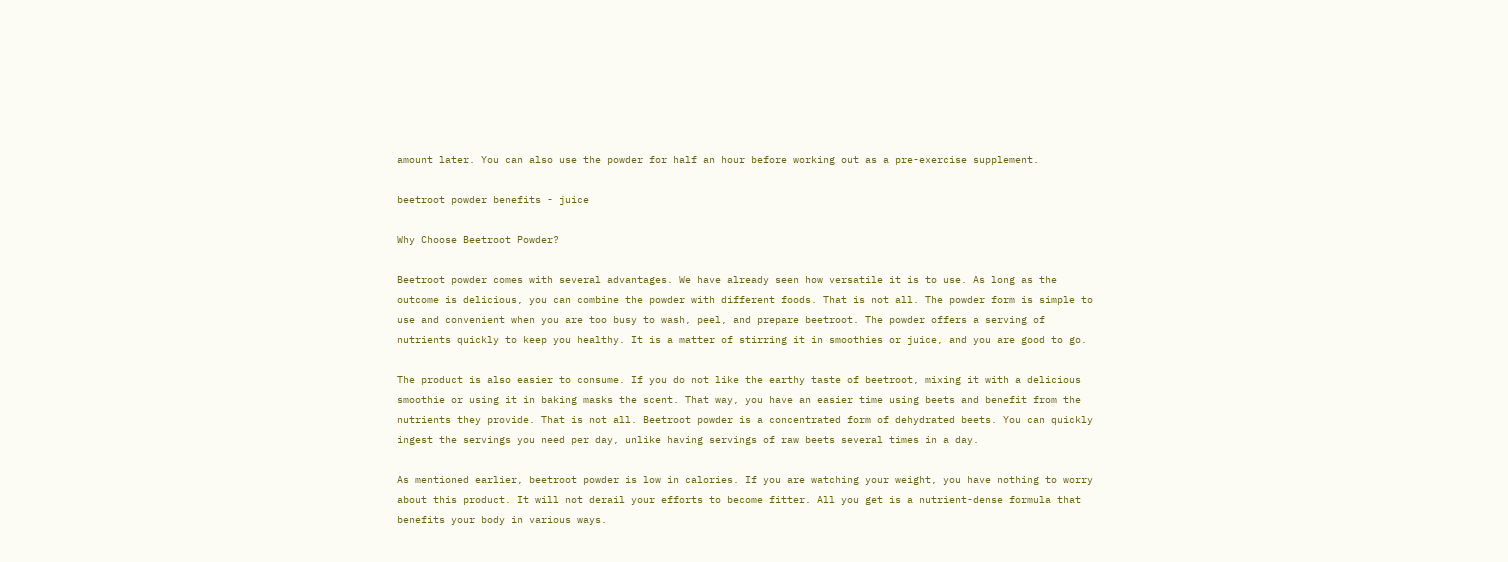amount later. You can also use the powder for half an hour before working out as a pre-exercise supplement.

beetroot powder benefits - juice

Why Choose Beetroot Powder?

Beetroot powder comes with several advantages. We have already seen how versatile it is to use. As long as the outcome is delicious, you can combine the powder with different foods. That is not all. The powder form is simple to use and convenient when you are too busy to wash, peel, and prepare beetroot. The powder offers a serving of nutrients quickly to keep you healthy. It is a matter of stirring it in smoothies or juice, and you are good to go.

The product is also easier to consume. If you do not like the earthy taste of beetroot, mixing it with a delicious smoothie or using it in baking masks the scent. That way, you have an easier time using beets and benefit from the nutrients they provide. That is not all. Beetroot powder is a concentrated form of dehydrated beets. You can quickly ingest the servings you need per day, unlike having servings of raw beets several times in a day.

As mentioned earlier, beetroot powder is low in calories. If you are watching your weight, you have nothing to worry about this product. It will not derail your efforts to become fitter. All you get is a nutrient-dense formula that benefits your body in various ways.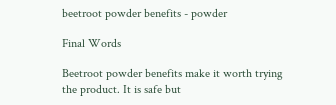beetroot powder benefits - powder

Final Words

Beetroot powder benefits make it worth trying the product. It is safe but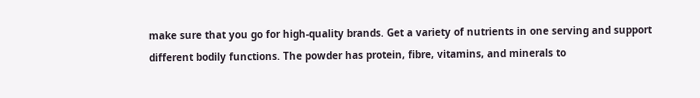make sure that you go for high-quality brands. Get a variety of nutrients in one serving and support different bodily functions. The powder has protein, fibre, vitamins, and minerals to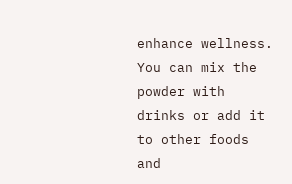enhance wellness. You can mix the powder with drinks or add it to other foods and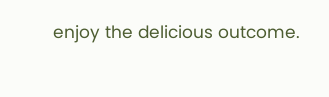enjoy the delicious outcome.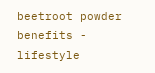beetroot powder benefits - lifestyle